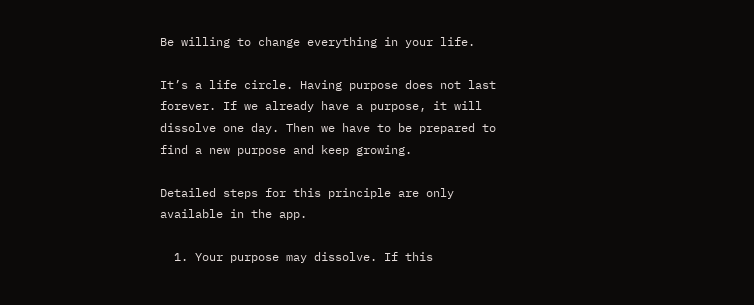Be willing to change everything in your life.

It’s a life circle. Having purpose does not last forever. If we already have a purpose, it will dissolve one day. Then we have to be prepared to find a new purpose and keep growing.

Detailed steps for this principle are only available in the app.

  1. Your purpose may dissolve. If this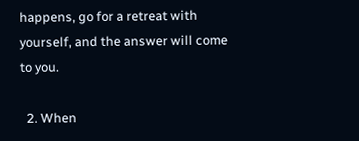happens, go for a retreat with yourself, and the answer will come to you.

  2. When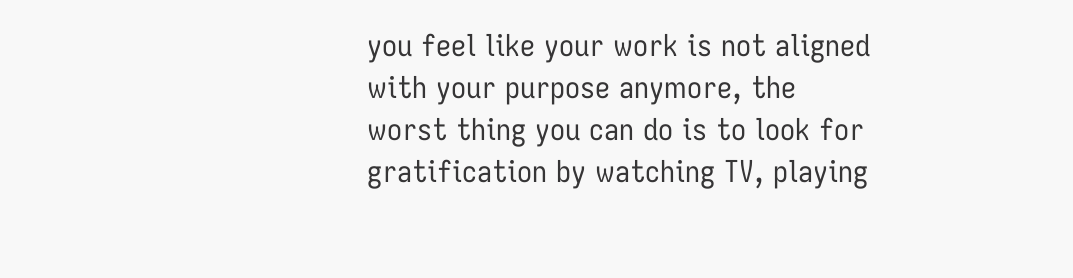you feel like your work is not aligned with your purpose anymore, the worst thing you can do is to look for gratification by watching TV, playing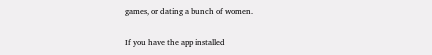games, or dating a bunch of women.

If you have the app installed